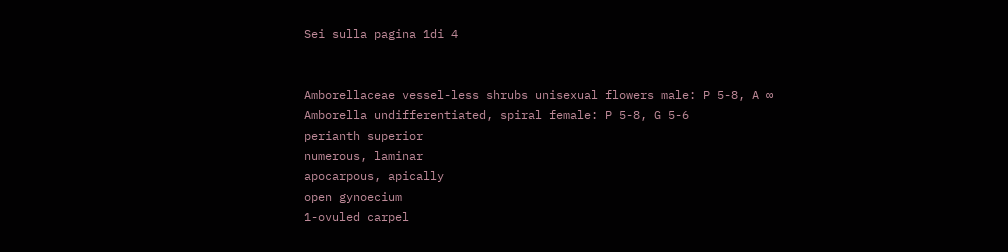Sei sulla pagina 1di 4


Amborellaceae vessel-less shrubs unisexual flowers male: P 5-8, A ∞
Amborella undifferentiated, spiral female: P 5-8, G 5-6
perianth superior
numerous, laminar
apocarpous, apically
open gynoecium
1-ovuled carpel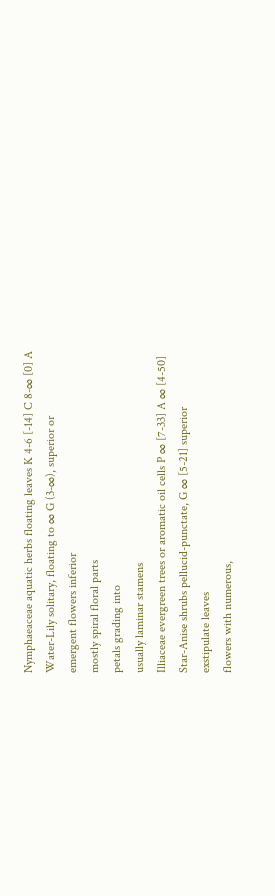Nymphaeaceae aquatic herbs floating leaves K 4-6 [-14] C 8-∞ [0] A
Water-Lily solitary, floating to ∞ G (3-∞), superior or
emergent flowers inferior
mostly spiral floral parts
petals grading into
usually laminar stamens
Illiaceae evergreen trees or aromatic oil cells P ∞ [7-33] A ∞ [4-50]
Star-Anise shrubs pellucid-punctate, G ∞ [5-21] superior
exstipulate leaves
flowers with numerous,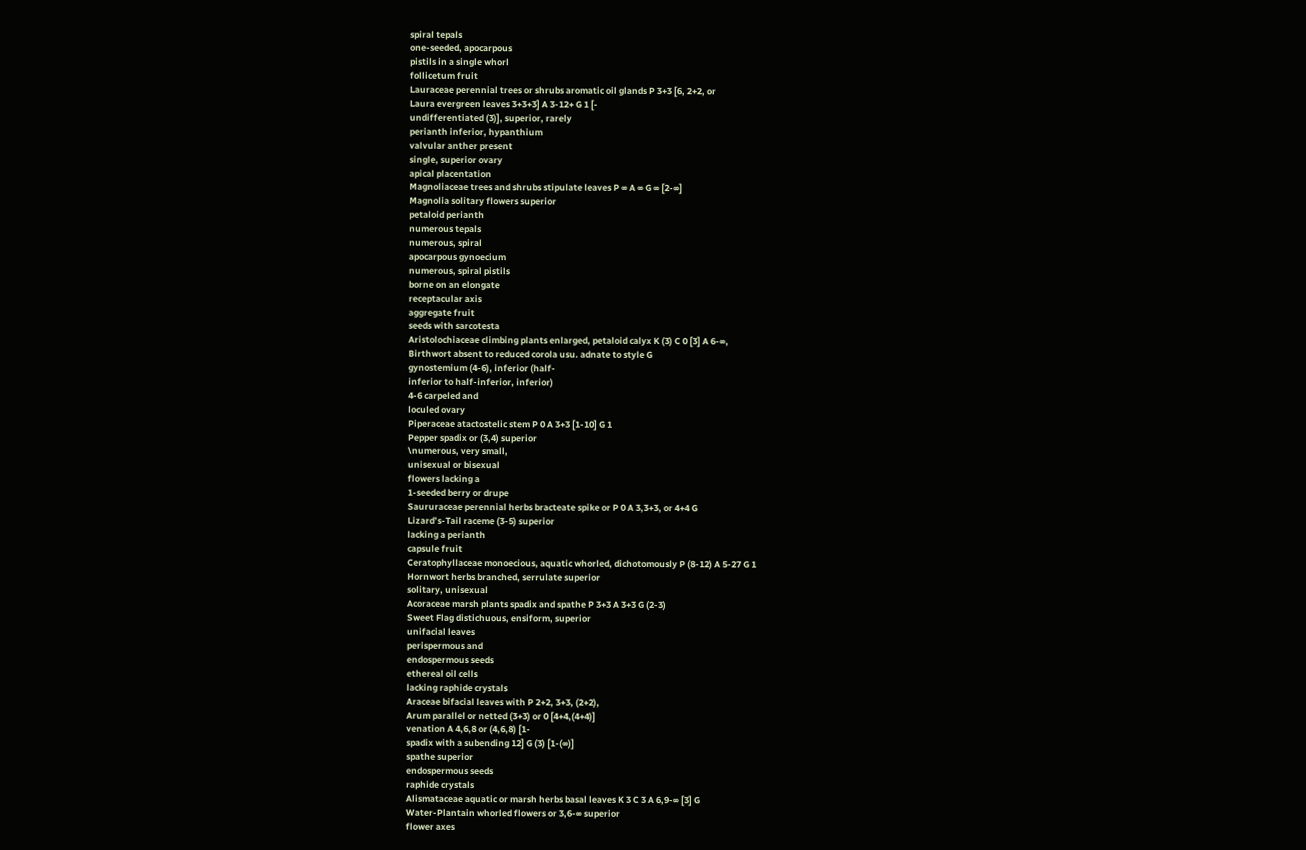spiral tepals
one-seeded, apocarpous
pistils in a single whorl
follicetum fruit
Lauraceae perennial trees or shrubs aromatic oil glands P 3+3 [6, 2+2, or
Laura evergreen leaves 3+3+3] A 3-12+ G 1 [-
undifferentiated (3)], superior, rarely
perianth inferior, hypanthium
valvular anther present
single, superior ovary
apical placentation
Magnoliaceae trees and shrubs stipulate leaves P ∞ A ∞ G ∞ [2-∞]
Magnolia solitary flowers superior
petaloid perianth
numerous tepals
numerous, spiral
apocarpous gynoecium
numerous, spiral pistils
borne on an elongate
receptacular axis
aggregate fruit
seeds with sarcotesta
Aristolochiaceae climbing plants enlarged, petaloid calyx K (3) C 0 [3] A 6-∞,
Birthwort absent to reduced corola usu. adnate to style G
gynostemium (4-6), inferior (half-
inferior to half-inferior, inferior)
4-6 carpeled and
loculed ovary
Piperaceae atactostelic stem P 0 A 3+3 [1-10] G 1
Pepper spadix or (3,4) superior
\numerous, very small,
unisexual or bisexual
flowers lacking a
1-seeded berry or drupe
Saururaceae perennial herbs bracteate spike or P 0 A 3,3+3, or 4+4 G
Lizard’s-Tail raceme (3-5) superior
lacking a perianth
capsule fruit
Ceratophyllaceae monoecious, aquatic whorled, dichotomously P (8-12) A 5-27 G 1
Hornwort herbs branched, serrulate superior
solitary, unisexual
Acoraceae marsh plants spadix and spathe P 3+3 A 3+3 G (2-3)
Sweet Flag distichuous, ensiform, superior
unifacial leaves
perispermous and
endospermous seeds
ethereal oil cells
lacking raphide crystals
Araceae bifacial leaves with P 2+2, 3+3, (2+2),
Arum parallel or netted (3+3) or 0 [4+4,(4+4)]
venation A 4,6,8 or (4,6,8) [1-
spadix with a subending 12] G (3) [1-(∞)]
spathe superior
endospermous seeds
raphide crystals
Alismataceae aquatic or marsh herbs basal leaves K 3 C 3 A 6,9-∞ [3] G
Water-Plantain whorled flowers or 3,6-∞ superior
flower axes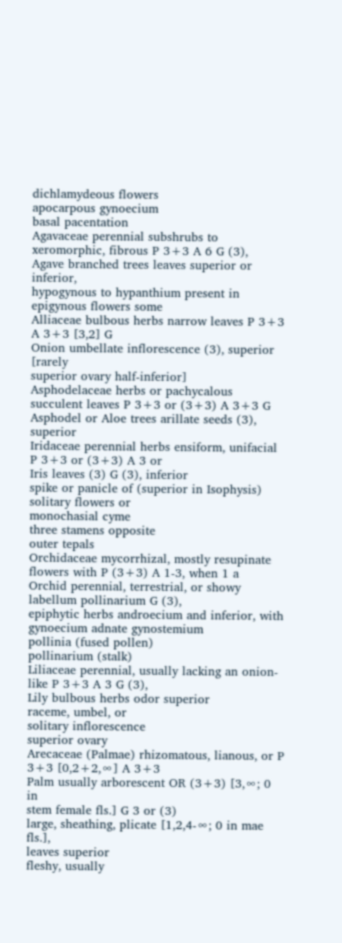dichlamydeous flowers
apocarpous gynoecium
basal pacentation
Agavaceae perennial subshrubs to xeromorphic, fibrous P 3+3 A 6 G (3),
Agave branched trees leaves superior or inferior,
hypogynous to hypanthium present in
epigynous flowers some
Alliaceae bulbous herbs narrow leaves P 3+3 A 3+3 [3,2] G
Onion umbellate inflorescence (3), superior [rarely
superior ovary half-inferior]
Asphodelaceae herbs or pachycalous succulent leaves P 3+3 or (3+3) A 3+3 G
Asphodel or Aloe trees arillate seeds (3), superior
Iridaceae perennial herbs ensiform, unifacial P 3+3 or (3+3) A 3 or
Iris leaves (3) G (3), inferior
spike or panicle of (superior in Isophysis)
solitary flowers or
monochasial cyme
three stamens opposite
outer tepals
Orchidaceae mycorrhizal, mostly resupinate flowers with P (3+3) A 1-3, when 1 a
Orchid perennial, terrestrial, or showy labellum pollinarium G (3),
epiphytic herbs androecium and inferior, with
gynoecium adnate gynostemium
pollinia (fused pollen)
pollinarium (stalk)
Liliaceae perennial, usually lacking an onion-like P 3+3 A 3 G (3),
Lily bulbous herbs odor superior
raceme, umbel, or
solitary inflorescence
superior ovary
Arecaceae (Palmae) rhizomatous, lianous, or P 3+3 [0,2+2,∞] A 3+3
Palm usually arborescent OR (3+3) [3,∞; 0 in
stem female fls.] G 3 or (3)
large, sheathing, plicate [1,2,4-∞; 0 in mae fls.],
leaves superior
fleshy, usually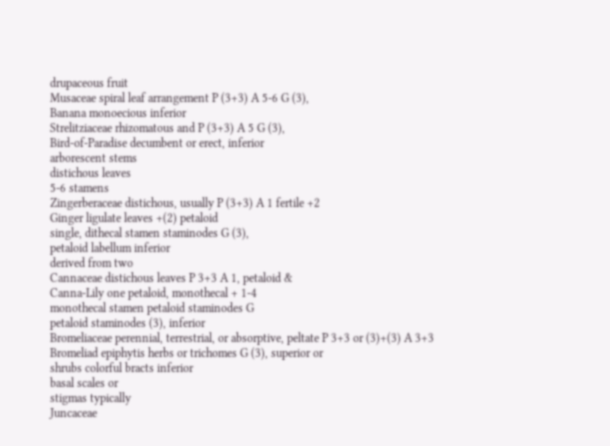drupaceous fruit
Musaceae spiral leaf arrangement P (3+3) A 5-6 G (3),
Banana monoecious inferior
Strelitziaceae rhizomatous and P (3+3) A 5 G (3),
Bird-of-Paradise decumbent or erect, inferior
arborescent stems
distichous leaves
5-6 stamens
Zingerberaceae distichous, usually P (3+3) A 1 fertile +2
Ginger ligulate leaves +(2) petaloid
single, dithecal stamen staminodes G (3),
petaloid labellum inferior
derived from two
Cannaceae distichous leaves P 3+3 A 1, petaloid &
Canna-Lily one petaloid, monothecal + 1-4
monothecal stamen petaloid staminodes G
petaloid staminodes (3), inferior
Bromeliaceae perennial, terrestrial, or absorptive, peltate P 3+3 or (3)+(3) A 3+3
Bromeliad epiphytis herbs or trichomes G (3), superior or
shrubs colorful bracts inferior
basal scales or
stigmas typically
Juncaceae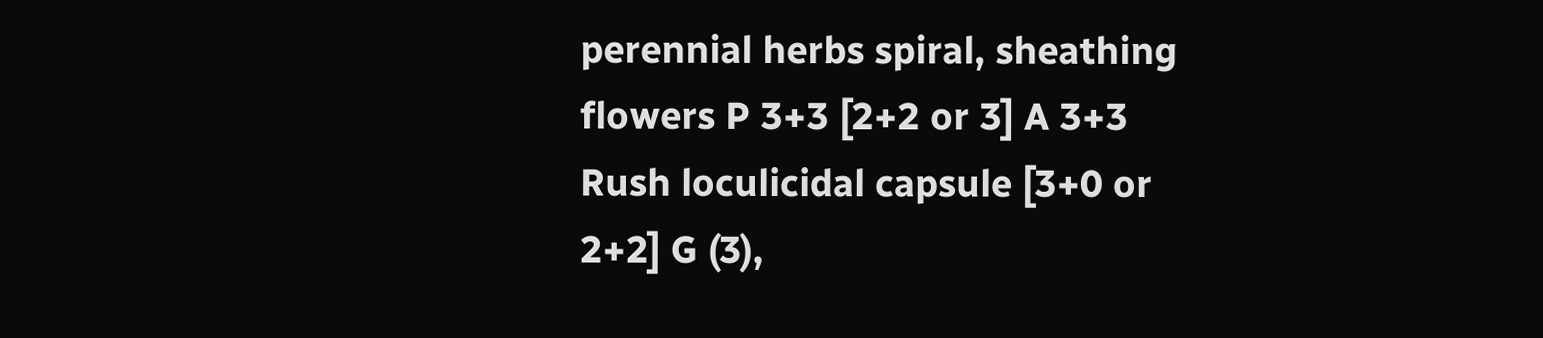perennial herbs spiral, sheathing flowers P 3+3 [2+2 or 3] A 3+3
Rush loculicidal capsule [3+0 or 2+2] G (3),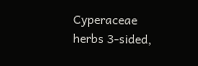Cyperaceae herbs 3-sided,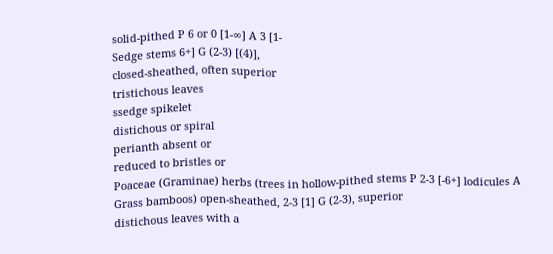solid-pithed P 6 or 0 [1-∞] A 3 [1-
Sedge stems 6+] G (2-3) [(4)],
closed-sheathed, often superior
tristichous leaves
ssedge spikelet
distichous or spiral
perianth absent or
reduced to bristles or
Poaceae (Graminae) herbs (trees in hollow-pithed stems P 2-3 [-6+] lodicules A
Grass bamboos) open-sheathed, 2-3 [1] G (2-3), superior
distichous leaves with a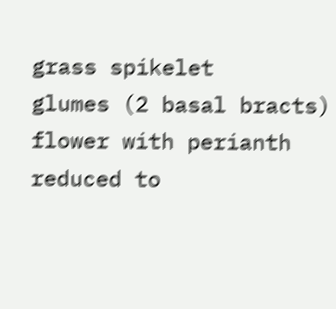grass spikelet
glumes (2 basal bracts)
flower with perianth
reduced to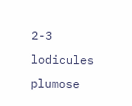2-3 lodicules
plumose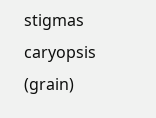stigmas
caryopsis (grain)